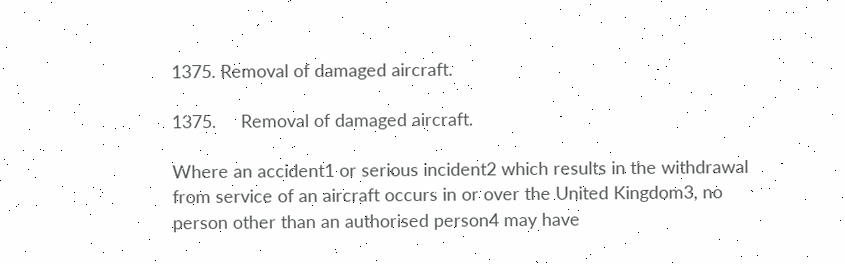1375. Removal of damaged aircraft.

1375.     Removal of damaged aircraft.

Where an accident1 or serious incident2 which results in the withdrawal from service of an aircraft occurs in or over the United Kingdom3, no person other than an authorised person4 may have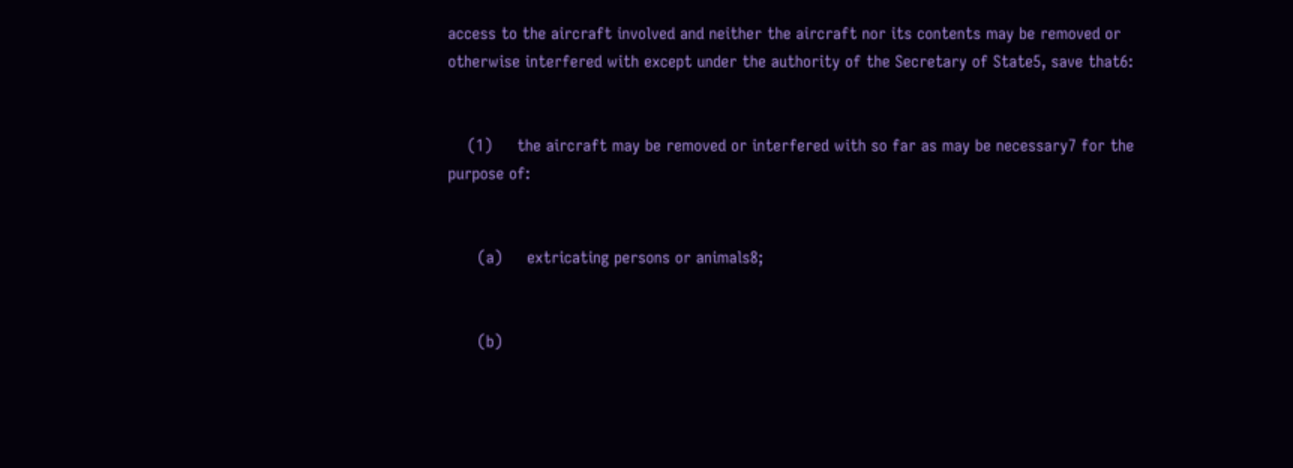access to the aircraft involved and neither the aircraft nor its contents may be removed or otherwise interfered with except under the authority of the Secretary of State5, save that6:


    (1)     the aircraft may be removed or interfered with so far as may be necessary7 for the purpose of:


      (a)     extricating persons or animals8;


      (b)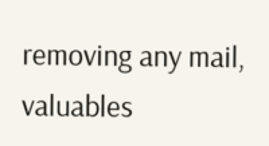removing any mail, valuables